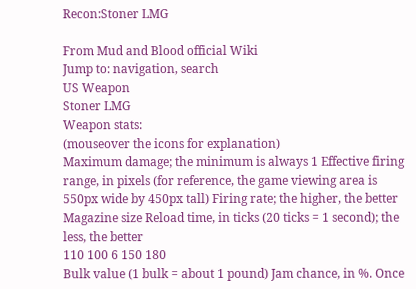Recon:Stoner LMG

From Mud and Blood official Wiki
Jump to: navigation, search
US Weapon
Stoner LMG
Weapon stats:
(mouseover the icons for explanation)
Maximum damage; the minimum is always 1 Effective firing range, in pixels (for reference, the game viewing area is 550px wide by 450px tall) Firing rate; the higher, the better Magazine size Reload time, in ticks (20 ticks = 1 second); the less, the better
110 100 6 150 180
Bulk value (1 bulk = about 1 pound) Jam chance, in %. Once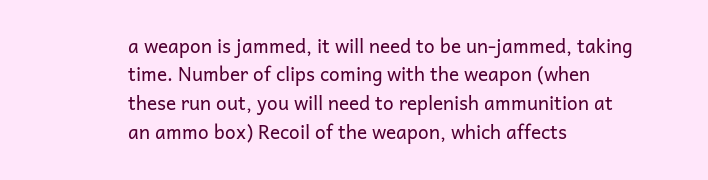a weapon is jammed, it will need to be un-jammed, taking time. Number of clips coming with the weapon (when these run out, you will need to replenish ammunition at an ammo box) Recoil of the weapon, which affects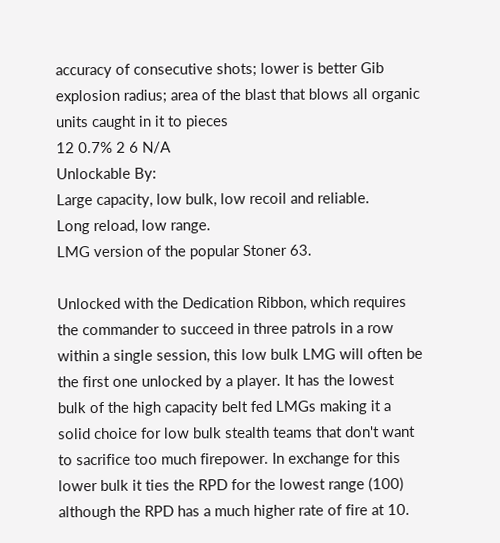accuracy of consecutive shots; lower is better Gib explosion radius; area of the blast that blows all organic units caught in it to pieces
12 0.7% 2 6 N/A
Unlockable By:
Large capacity, low bulk, low recoil and reliable.
Long reload, low range.
LMG version of the popular Stoner 63.

Unlocked with the Dedication Ribbon, which requires the commander to succeed in three patrols in a row within a single session, this low bulk LMG will often be the first one unlocked by a player. It has the lowest bulk of the high capacity belt fed LMGs making it a solid choice for low bulk stealth teams that don't want to sacrifice too much firepower. In exchange for this lower bulk it ties the RPD for the lowest range (100) although the RPD has a much higher rate of fire at 10.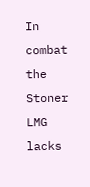In combat the Stoner LMG lacks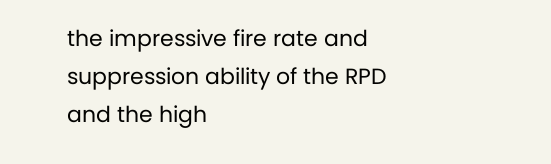the impressive fire rate and suppression ability of the RPD and the high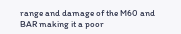range and damage of the M60 and BAR making it a poor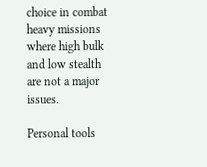choice in combat heavy missions where high bulk and low stealth are not a major issues.

Personal tools